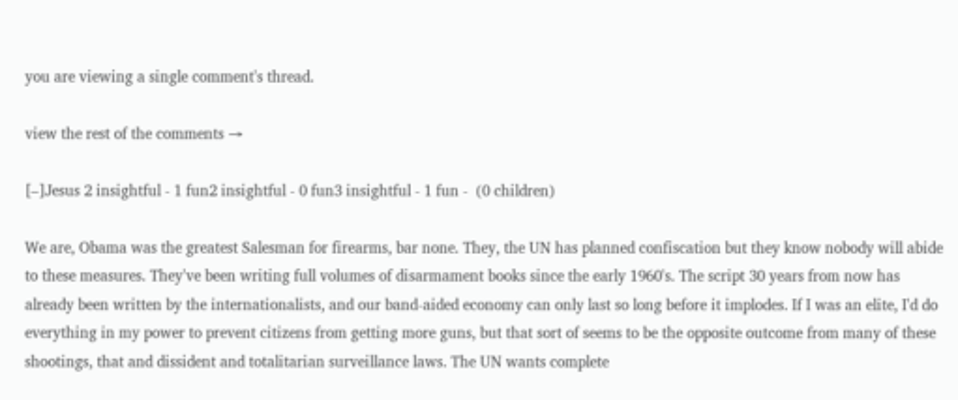you are viewing a single comment's thread.

view the rest of the comments →

[–]Jesus 2 insightful - 1 fun2 insightful - 0 fun3 insightful - 1 fun -  (0 children)

We are, Obama was the greatest Salesman for firearms, bar none. They, the UN has planned confiscation but they know nobody will abide to these measures. They've been writing full volumes of disarmament books since the early 1960's. The script 30 years from now has already been written by the internationalists, and our band-aided economy can only last so long before it implodes. If I was an elite, I'd do everything in my power to prevent citizens from getting more guns, but that sort of seems to be the opposite outcome from many of these shootings, that and dissident and totalitarian surveillance laws. The UN wants complete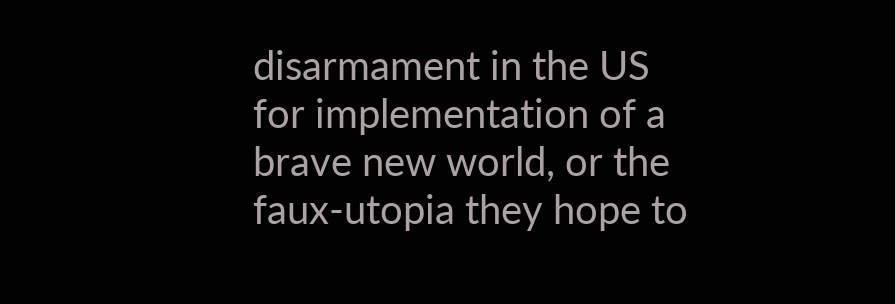disarmament in the US for implementation of a brave new world, or the faux-utopia they hope to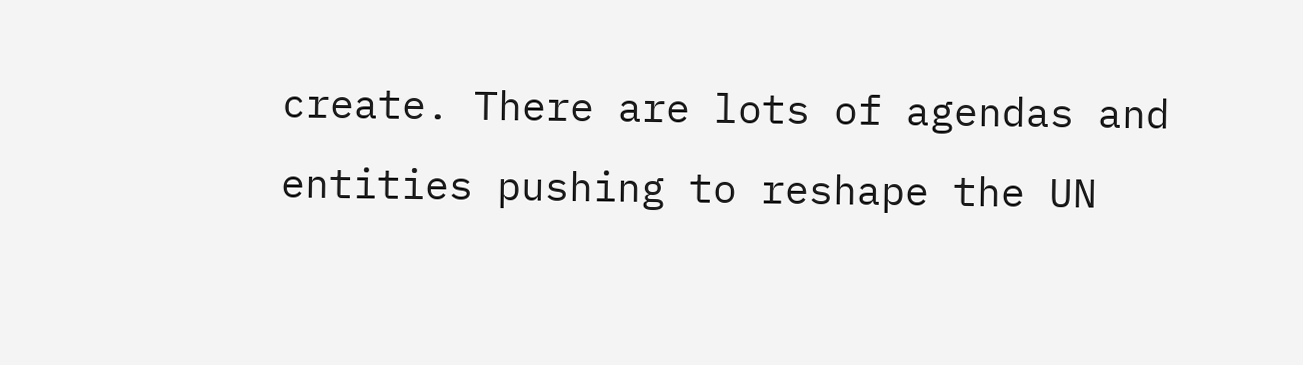create. There are lots of agendas and entities pushing to reshape the UN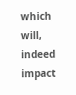which will, indeed impact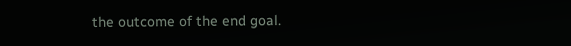the outcome of the end goal.